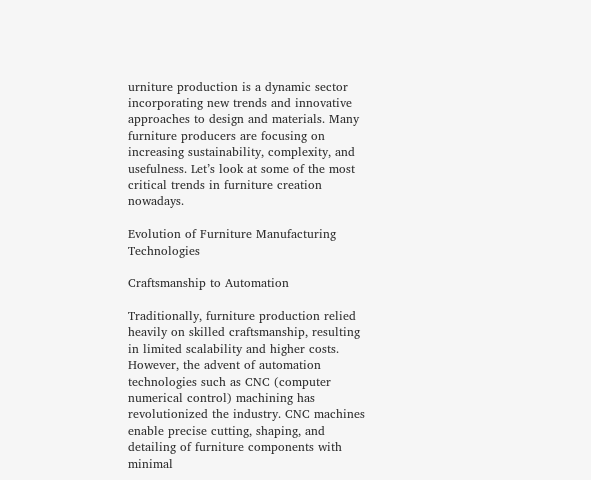urniture production is a dynamic sector incorporating new trends and innovative approaches to design and materials. Many furniture producers are focusing on increasing sustainability, complexity, and usefulness. Let’s look at some of the most critical trends in furniture creation nowadays.

Evolution of Furniture Manufacturing Technologies

Craftsmanship to Automation

Traditionally, furniture production relied heavily on skilled craftsmanship, resulting in limited scalability and higher costs. However, the advent of automation technologies such as CNC (computer numerical control) machining has revolutionized the industry. CNC machines enable precise cutting, shaping, and detailing of furniture components with minimal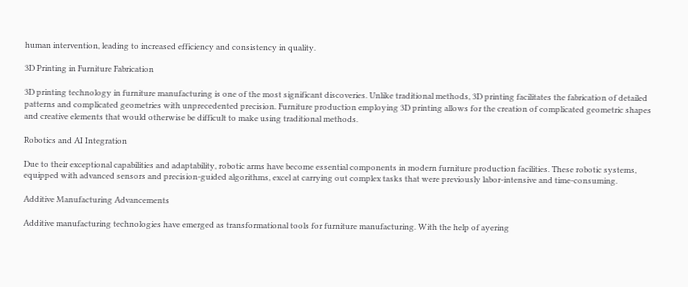human intervention, leading to increased efficiency and consistency in quality.

3D Printing in Furniture Fabrication

3D printing technology in furniture manufacturing is one of the most significant discoveries. Unlike traditional methods, 3D printing facilitates the fabrication of detailed patterns and complicated geometries with unprecedented precision. Furniture production employing 3D printing allows for the creation of complicated geometric shapes and creative elements that would otherwise be difficult to make using traditional methods.

Robotics and AI Integration

Due to their exceptional capabilities and adaptability, robotic arms have become essential components in modern furniture production facilities. These robotic systems, equipped with advanced sensors and precision-guided algorithms, excel at carrying out complex tasks that were previously labor-intensive and time-consuming.

Additive Manufacturing Advancements

Additive manufacturing technologies have emerged as transformational tools for furniture manufacturing. With the help of ayering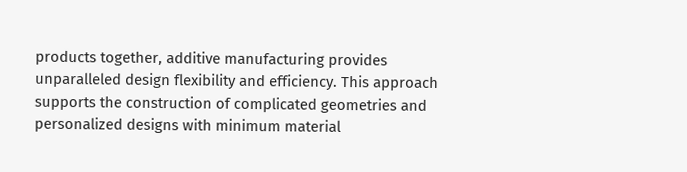products together, additive manufacturing provides unparalleled design flexibility and efficiency. This approach supports the construction of complicated geometries and personalized designs with minimum material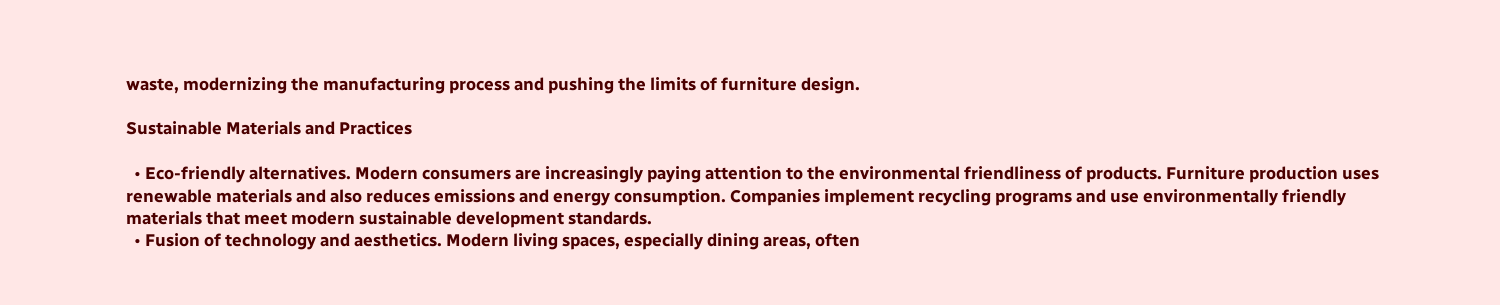waste, modernizing the manufacturing process and pushing the limits of furniture design.

Sustainable Materials and Practices

  • Eco-friendly alternatives. Modern consumers are increasingly paying attention to the environmental friendliness of products. Furniture production uses renewable materials and also reduces emissions and energy consumption. Companies implement recycling programs and use environmentally friendly materials that meet modern sustainable development standards.
  • Fusion of technology and aesthetics. Modern living spaces, especially dining areas, often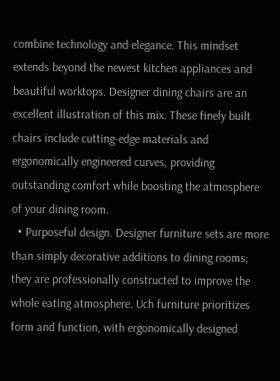combine technology and elegance. This mindset extends beyond the newest kitchen appliances and beautiful worktops. Designer dining chairs are an excellent illustration of this mix. These finely built chairs include cutting-edge materials and ergonomically engineered curves, providing outstanding comfort while boosting the atmosphere of your dining room.
  • Purposeful design. Designer furniture sets are more than simply decorative additions to dining rooms; they are professionally constructed to improve the whole eating atmosphere. Uch furniture prioritizes form and function, with ergonomically designed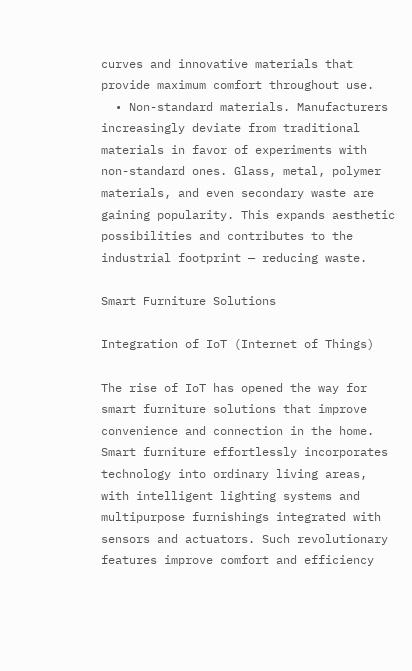curves and innovative materials that provide maximum comfort throughout use.
  • Non-standard materials. Manufacturers increasingly deviate from traditional materials in favor of experiments with non-standard ones. Glass, metal, polymer materials, and even secondary waste are gaining popularity. This expands aesthetic possibilities and contributes to the industrial footprint — reducing waste.

Smart Furniture Solutions

Integration of IoT (Internet of Things)

The rise of IoT has opened the way for smart furniture solutions that improve convenience and connection in the home. Smart furniture effortlessly incorporates technology into ordinary living areas, with intelligent lighting systems and multipurpose furnishings integrated with sensors and actuators. Such revolutionary features improve comfort and efficiency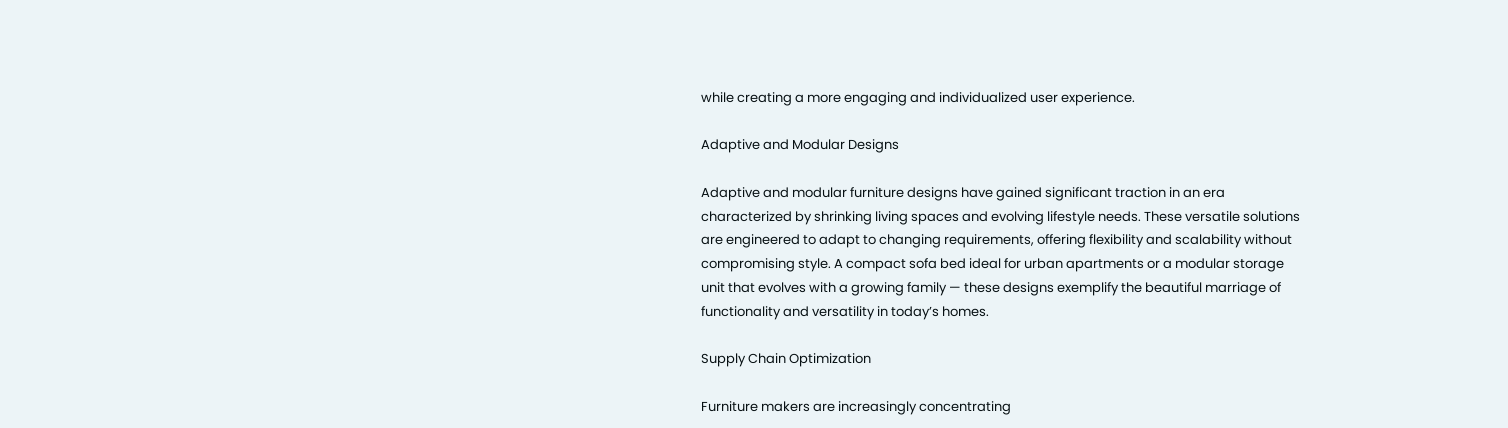while creating a more engaging and individualized user experience.

Adaptive and Modular Designs

Adaptive and modular furniture designs have gained significant traction in an era characterized by shrinking living spaces and evolving lifestyle needs. These versatile solutions are engineered to adapt to changing requirements, offering flexibility and scalability without compromising style. A compact sofa bed ideal for urban apartments or a modular storage unit that evolves with a growing family — these designs exemplify the beautiful marriage of functionality and versatility in today’s homes.

Supply Chain Optimization

Furniture makers are increasingly concentrating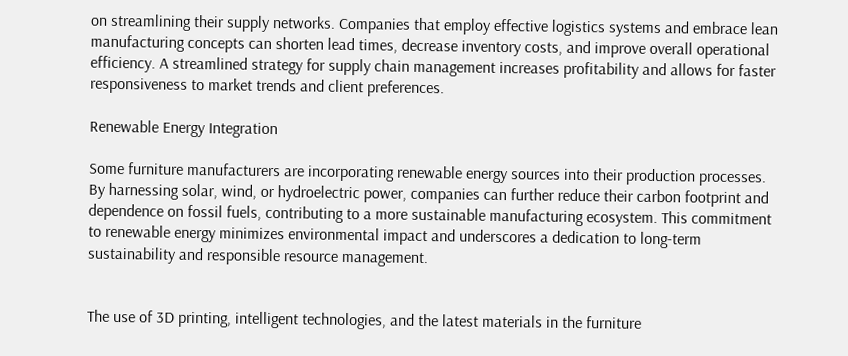on streamlining their supply networks. Companies that employ effective logistics systems and embrace lean manufacturing concepts can shorten lead times, decrease inventory costs, and improve overall operational efficiency. A streamlined strategy for supply chain management increases profitability and allows for faster responsiveness to market trends and client preferences.

Renewable Energy Integration

Some furniture manufacturers are incorporating renewable energy sources into their production processes. By harnessing solar, wind, or hydroelectric power, companies can further reduce their carbon footprint and dependence on fossil fuels, contributing to a more sustainable manufacturing ecosystem. This commitment to renewable energy minimizes environmental impact and underscores a dedication to long-term sustainability and responsible resource management.


The use of 3D printing, intelligent technologies, and the latest materials in the furniture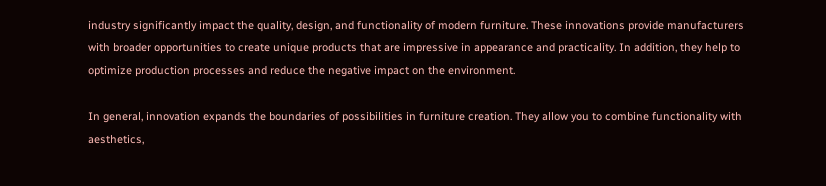industry significantly impact the quality, design, and functionality of modern furniture. These innovations provide manufacturers with broader opportunities to create unique products that are impressive in appearance and practicality. In addition, they help to optimize production processes and reduce the negative impact on the environment.

In general, innovation expands the boundaries of possibilities in furniture creation. They allow you to combine functionality with aesthetics,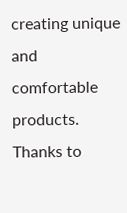creating unique and comfortable products. Thanks to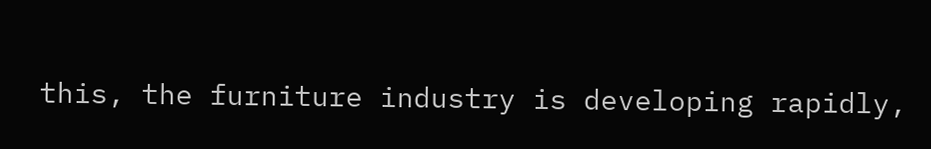this, the furniture industry is developing rapidly,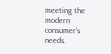meeting the modern consumer’s needs.